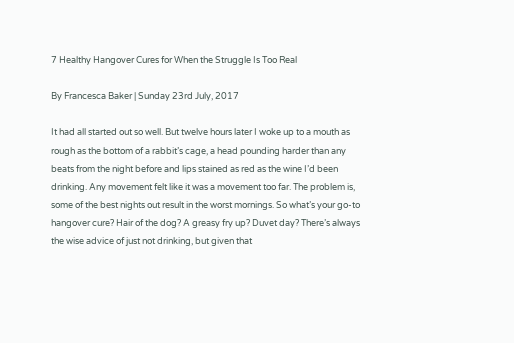7 Healthy Hangover Cures for When the Struggle Is Too Real

By Francesca Baker | Sunday 23rd July, 2017

It had all started out so well. But twelve hours later I woke up to a mouth as rough as the bottom of a rabbit’s cage, a head pounding harder than any beats from the night before and lips stained as red as the wine I’d been drinking. Any movement felt like it was a movement too far. The problem is, some of the best nights out result in the worst mornings. So what’s your go-to hangover cure? Hair of the dog? A greasy fry up? Duvet day? There’s always the wise advice of just not drinking, but given that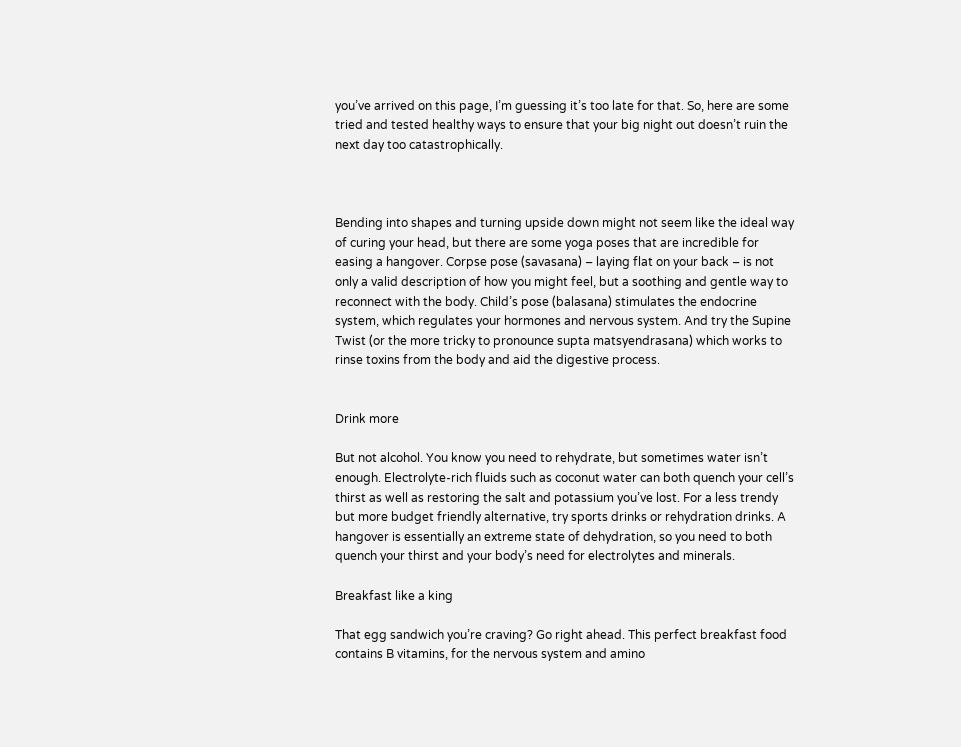you’ve arrived on this page, I’m guessing it’s too late for that. So, here are some tried and tested healthy ways to ensure that your big night out doesn’t ruin the next day too catastrophically.



Bending into shapes and turning upside down might not seem like the ideal way of curing your head, but there are some yoga poses that are incredible for easing a hangover. Corpse pose (savasana) – laying flat on your back – is not only a valid description of how you might feel, but a soothing and gentle way to reconnect with the body. Child’s pose (balasana) stimulates the endocrine system, which regulates your hormones and nervous system. And try the Supine Twist (or the more tricky to pronounce supta matsyendrasana) which works to rinse toxins from the body and aid the digestive process.


Drink more

But not alcohol. You know you need to rehydrate, but sometimes water isn’t enough. Electrolyte-rich fluids such as coconut water can both quench your cell’s thirst as well as restoring the salt and potassium you’ve lost. For a less trendy but more budget friendly alternative, try sports drinks or rehydration drinks. A hangover is essentially an extreme state of dehydration, so you need to both quench your thirst and your body’s need for electrolytes and minerals.

Breakfast like a king

That egg sandwich you’re craving? Go right ahead. This perfect breakfast food contains B vitamins, for the nervous system and amino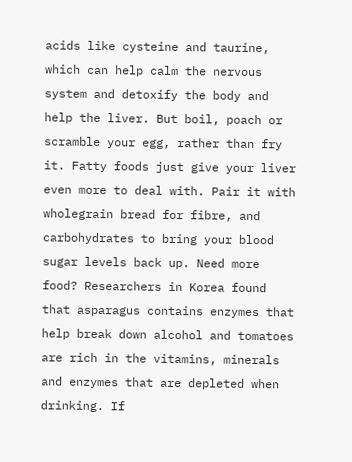acids like cysteine and taurine, which can help calm the nervous system and detoxify the body and help the liver. But boil, poach or scramble your egg, rather than fry it. Fatty foods just give your liver even more to deal with. Pair it with wholegrain bread for fibre, and carbohydrates to bring your blood sugar levels back up. Need more food? Researchers in Korea found that asparagus contains enzymes that help break down alcohol and tomatoes are rich in the vitamins, minerals and enzymes that are depleted when drinking. If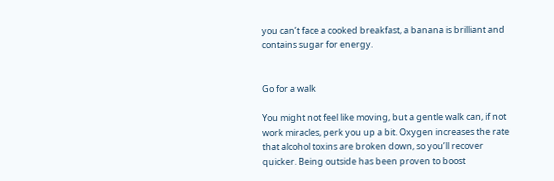you can’t face a cooked breakfast, a banana is brilliant and contains sugar for energy.


Go for a walk

You might not feel like moving, but a gentle walk can, if not work miracles, perk you up a bit. Oxygen increases the rate that alcohol toxins are broken down, so you’ll recover quicker. Being outside has been proven to boost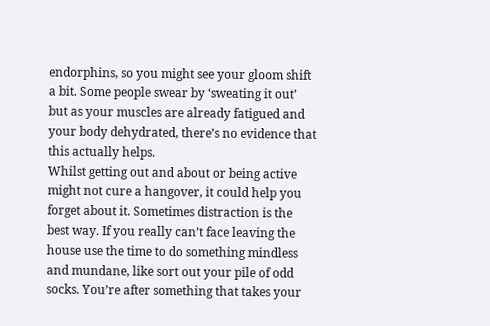endorphins, so you might see your gloom shift a bit. Some people swear by ‘sweating it out’ but as your muscles are already fatigued and your body dehydrated, there’s no evidence that this actually helps.
Whilst getting out and about or being active might not cure a hangover, it could help you forget about it. Sometimes distraction is the best way. If you really can’t face leaving the house use the time to do something mindless and mundane, like sort out your pile of odd socks. You’re after something that takes your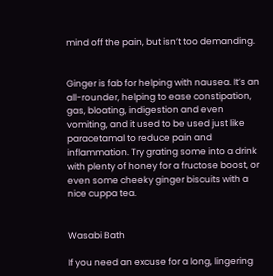mind off the pain, but isn’t too demanding.


Ginger is fab for helping with nausea. It’s an all-rounder, helping to ease constipation, gas, bloating, indigestion and even vomiting, and it used to be used just like paracetamal to reduce pain and inflammation. Try grating some into a drink with plenty of honey for a fructose boost, or even some cheeky ginger biscuits with a nice cuppa tea.


Wasabi Bath

If you need an excuse for a long, lingering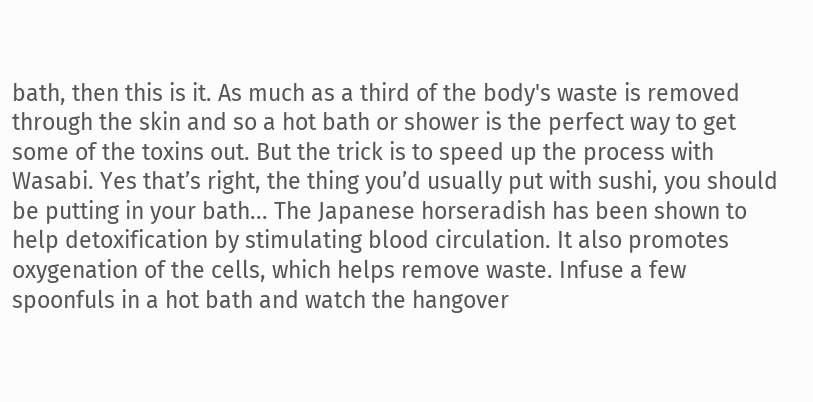bath, then this is it. As much as a third of the body's waste is removed through the skin and so a hot bath or shower is the perfect way to get some of the toxins out. But the trick is to speed up the process with Wasabi. Yes that’s right, the thing you’d usually put with sushi, you should be putting in your bath... The Japanese horseradish has been shown to help detoxification by stimulating blood circulation. It also promotes oxygenation of the cells, which helps remove waste. Infuse a few spoonfuls in a hot bath and watch the hangover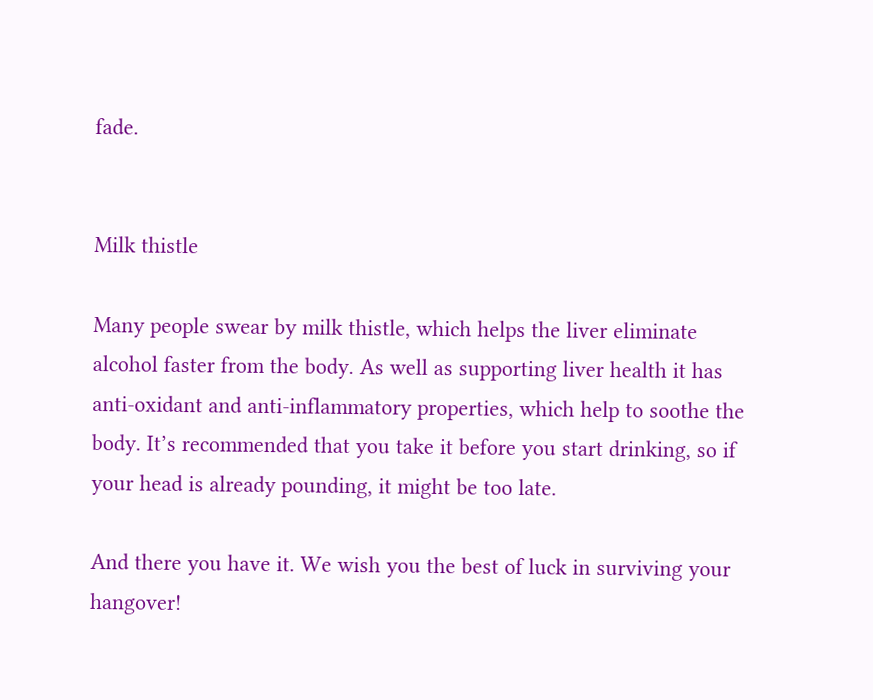fade.


Milk thistle

Many people swear by milk thistle, which helps the liver eliminate alcohol faster from the body. As well as supporting liver health it has anti-oxidant and anti-inflammatory properties, which help to soothe the body. It’s recommended that you take it before you start drinking, so if your head is already pounding, it might be too late.

And there you have it. We wish you the best of luck in surviving your hangover!